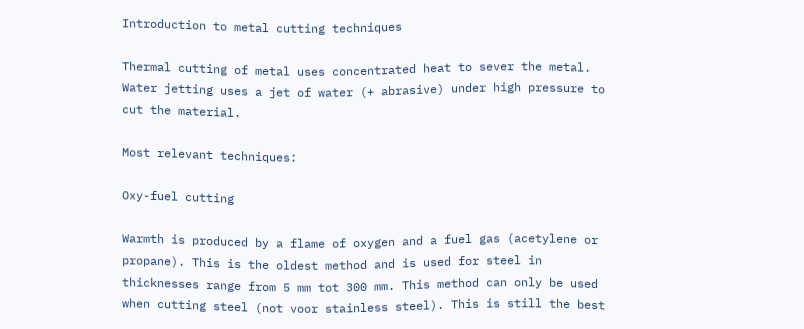Introduction to metal cutting techniques

Thermal cutting of metal uses concentrated heat to sever the metal. Water jetting uses a jet of water (+ abrasive) under high pressure to cut the material.

Most relevant techniques:

Oxy-fuel cutting

Warmth is produced by a flame of oxygen and a fuel gas (acetylene or propane). This is the oldest method and is used for steel in thicknesses range from 5 mm tot 300 mm. This method can only be used when cutting steel (not voor stainless steel). This is still the best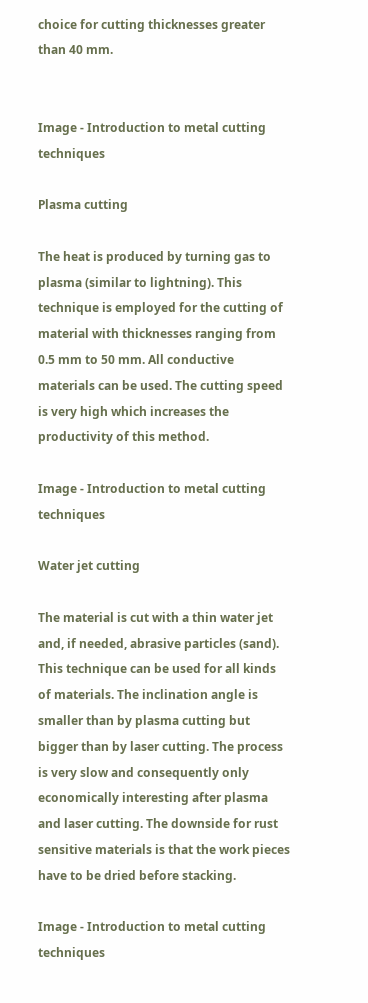choice for cutting thicknesses greater than 40 mm.


Image - Introduction to metal cutting techniques

Plasma cutting

The heat is produced by turning gas to plasma (similar to lightning). This technique is employed for the cutting of material with thicknesses ranging from 0.5 mm to 50 mm. All conductive materials can be used. The cutting speed is very high which increases the productivity of this method.

Image - Introduction to metal cutting techniques

Water jet cutting

The material is cut with a thin water jet and, if needed, abrasive particles (sand). This technique can be used for all kinds of materials. The inclination angle is smaller than by plasma cutting but bigger than by laser cutting. The process is very slow and consequently only economically interesting after plasma and laser cutting. The downside for rust sensitive materials is that the work pieces have to be dried before stacking.

Image - Introduction to metal cutting techniques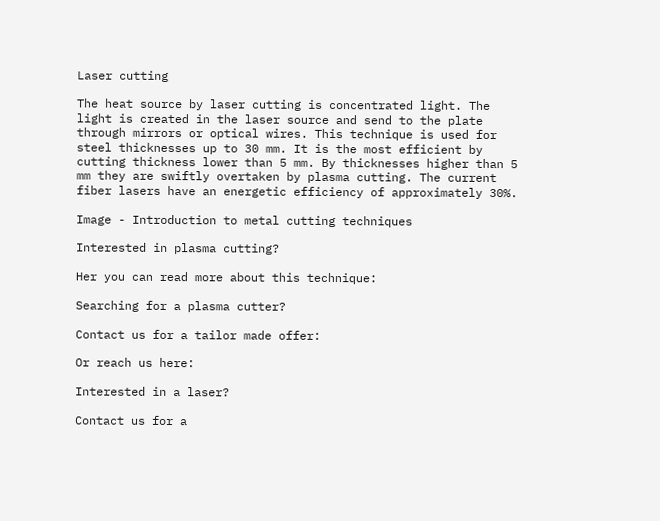Laser cutting

The heat source by laser cutting is concentrated light. The light is created in the laser source and send to the plate through mirrors or optical wires. This technique is used for steel thicknesses up to 30 mm. It is the most efficient by cutting thickness lower than 5 mm. By thicknesses higher than 5 mm they are swiftly overtaken by plasma cutting. The current fiber lasers have an energetic efficiency of approximately 30%.

Image - Introduction to metal cutting techniques

Interested in plasma cutting?

Her you can read more about this technique:

Searching for a plasma cutter?

Contact us for a tailor made offer:

Or reach us here:

Interested in a laser?

Contact us for a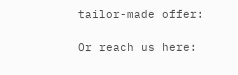tailor-made offer:

Or reach us here: